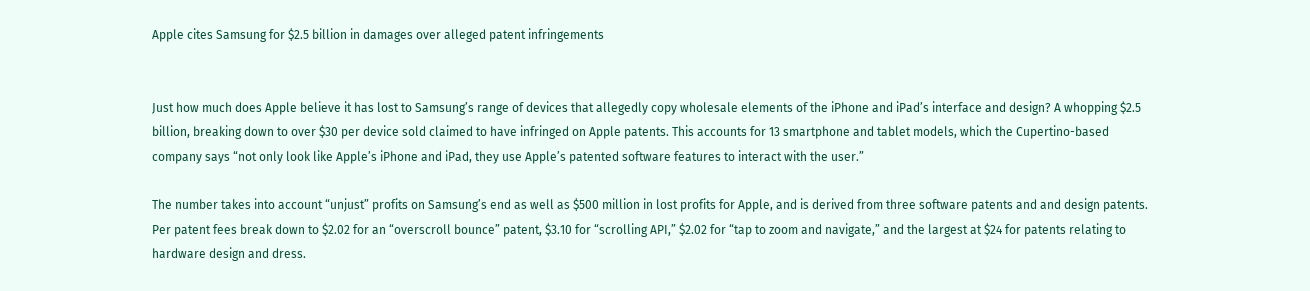Apple cites Samsung for $2.5 billion in damages over alleged patent infringements


Just how much does Apple believe it has lost to Samsung’s range of devices that allegedly copy wholesale elements of the iPhone and iPad’s interface and design? A whopping $2.5 billion, breaking down to over $30 per device sold claimed to have infringed on Apple patents. This accounts for 13 smartphone and tablet models, which the Cupertino-based company says “not only look like Apple’s iPhone and iPad, they use Apple’s patented software features to interact with the user.”

The number takes into account “unjust” profits on Samsung’s end as well as $500 million in lost profits for Apple, and is derived from three software patents and and design patents. Per patent fees break down to $2.02 for an “overscroll bounce” patent, $3.10 for “scrolling API,” $2.02 for “tap to zoom and navigate,” and the largest at $24 for patents relating to hardware design and dress.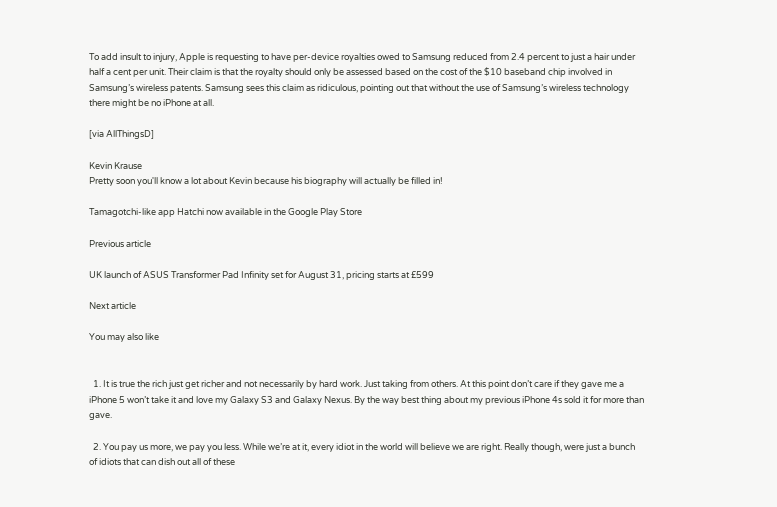To add insult to injury, Apple is requesting to have per-device royalties owed to Samsung reduced from 2.4 percent to just a hair under half a cent per unit. Their claim is that the royalty should only be assessed based on the cost of the $10 baseband chip involved in Samsung’s wireless patents. Samsung sees this claim as ridiculous, pointing out that without the use of Samsung’s wireless technology there might be no iPhone at all.

[via AllThingsD]

Kevin Krause
Pretty soon you'll know a lot about Kevin because his biography will actually be filled in!

Tamagotchi-like app Hatchi now available in the Google Play Store

Previous article

UK launch of ASUS Transformer Pad Infinity set for August 31, pricing starts at £599

Next article

You may also like


  1. It is true the rich just get richer and not necessarily by hard work. Just taking from others. At this point don’t care if they gave me a iPhone 5 won’t take it and love my Galaxy S3 and Galaxy Nexus. By the way best thing about my previous iPhone 4s sold it for more than gave.

  2. You pay us more, we pay you less. While we’re at it, every idiot in the world will believe we are right. Really though, were just a bunch of idiots that can dish out all of these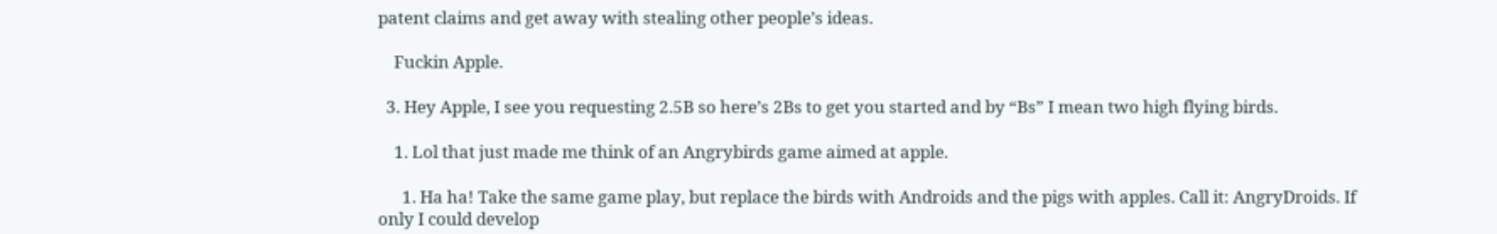patent claims and get away with stealing other people’s ideas.

    Fuckin Apple.

  3. Hey Apple, I see you requesting 2.5B so here’s 2Bs to get you started and by “Bs” I mean two high flying birds.

    1. Lol that just made me think of an Angrybirds game aimed at apple.

      1. Ha ha! Take the same game play, but replace the birds with Androids and the pigs with apples. Call it: AngryDroids. If only I could develop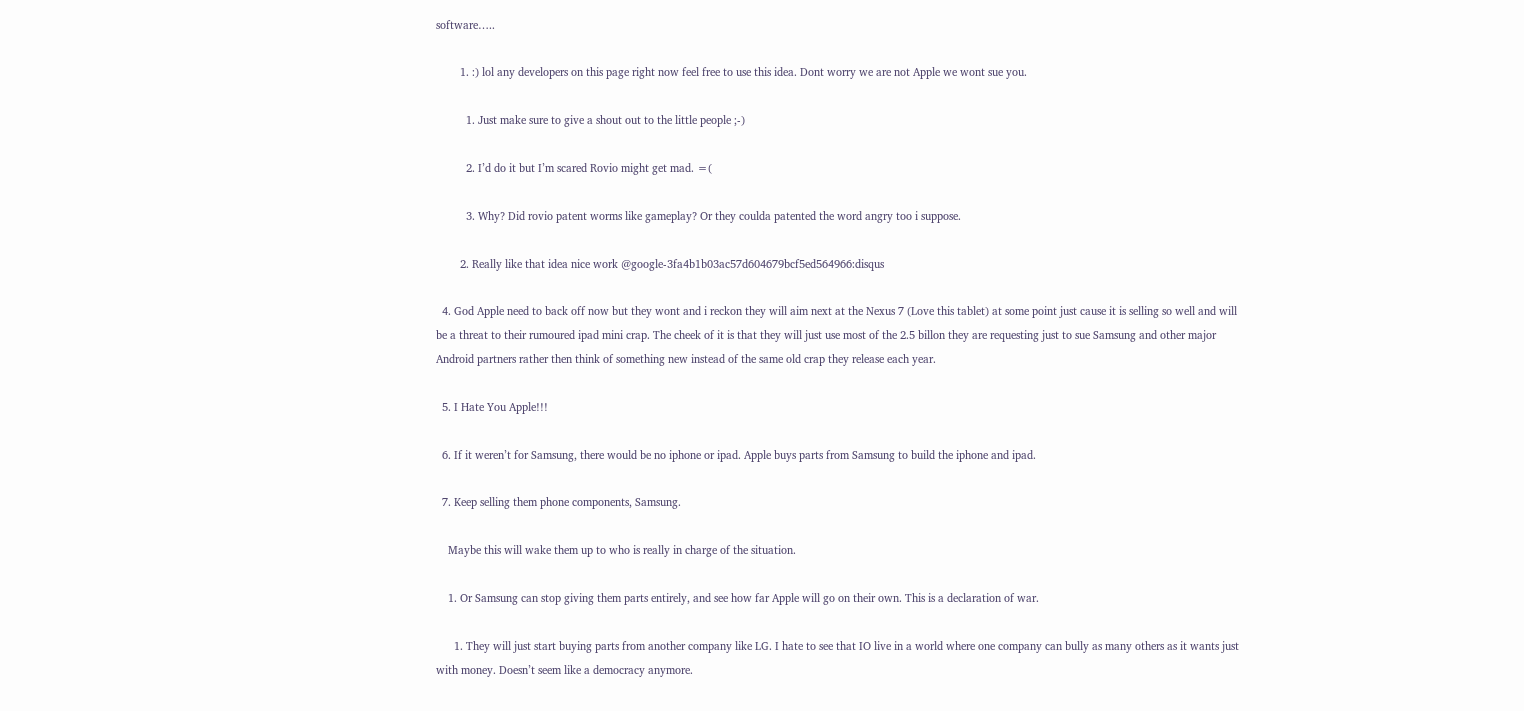software…..

        1. :) lol any developers on this page right now feel free to use this idea. Dont worry we are not Apple we wont sue you.

          1. Just make sure to give a shout out to the little people ;-)

          2. I’d do it but I’m scared Rovio might get mad. =(

          3. Why? Did rovio patent worms like gameplay? Or they coulda patented the word angry too i suppose.

        2. Really like that idea nice work @google-3fa4b1b03ac57d604679bcf5ed564966:disqus

  4. God Apple need to back off now but they wont and i reckon they will aim next at the Nexus 7 (Love this tablet) at some point just cause it is selling so well and will be a threat to their rumoured ipad mini crap. The cheek of it is that they will just use most of the 2.5 billon they are requesting just to sue Samsung and other major Android partners rather then think of something new instead of the same old crap they release each year.

  5. I Hate You Apple!!!

  6. If it weren’t for Samsung, there would be no iphone or ipad. Apple buys parts from Samsung to build the iphone and ipad.

  7. Keep selling them phone components, Samsung.

    Maybe this will wake them up to who is really in charge of the situation.

    1. Or Samsung can stop giving them parts entirely, and see how far Apple will go on their own. This is a declaration of war.

      1. They will just start buying parts from another company like LG. I hate to see that IO live in a world where one company can bully as many others as it wants just with money. Doesn’t seem like a democracy anymore.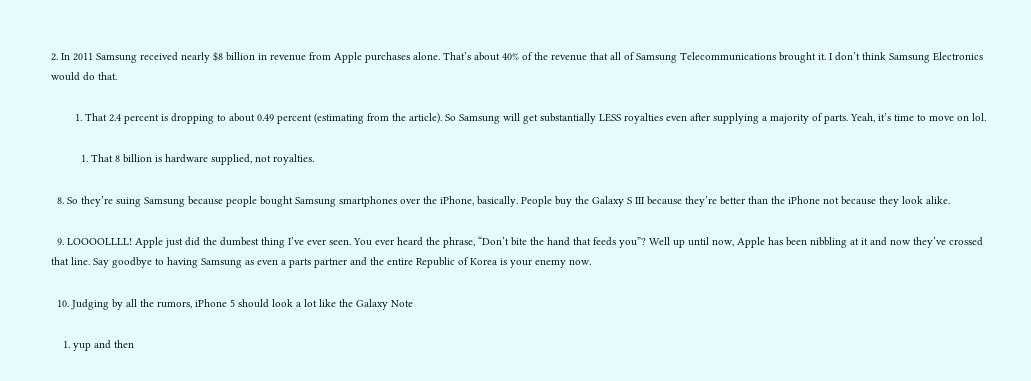2. In 2011 Samsung received nearly $8 billion in revenue from Apple purchases alone. That’s about 40% of the revenue that all of Samsung Telecommunications brought it. I don’t think Samsung Electronics would do that.

        1. That 2.4 percent is dropping to about 0.49 percent (estimating from the article). So Samsung will get substantially LESS royalties even after supplying a majority of parts. Yeah, it’s time to move on lol.

          1. That 8 billion is hardware supplied, not royalties.

  8. So they’re suing Samsung because people bought Samsung smartphones over the iPhone, basically. People buy the Galaxy S III because they’re better than the iPhone not because they look alike.

  9. LOOOOLLLL! Apple just did the dumbest thing I’ve ever seen. You ever heard the phrase, “Don’t bite the hand that feeds you”? Well up until now, Apple has been nibbling at it and now they’ve crossed that line. Say goodbye to having Samsung as even a parts partner and the entire Republic of Korea is your enemy now.

  10. Judging by all the rumors, iPhone 5 should look a lot like the Galaxy Note

    1. yup and then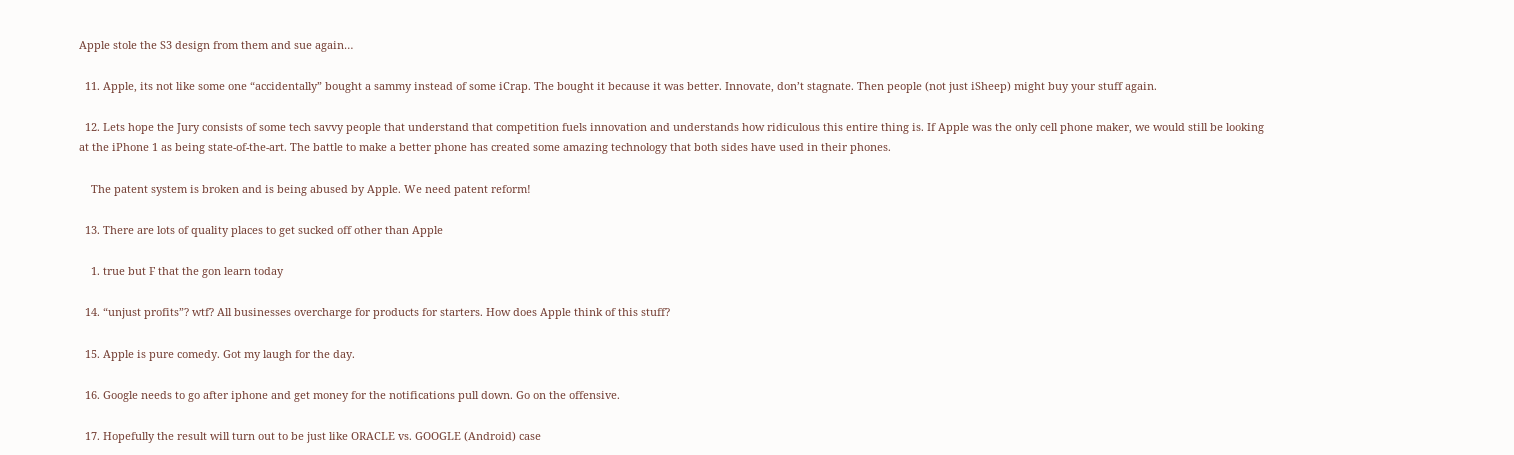Apple stole the S3 design from them and sue again…

  11. Apple, its not like some one “accidentally” bought a sammy instead of some iCrap. The bought it because it was better. Innovate, don’t stagnate. Then people (not just iSheep) might buy your stuff again.

  12. Lets hope the Jury consists of some tech savvy people that understand that competition fuels innovation and understands how ridiculous this entire thing is. If Apple was the only cell phone maker, we would still be looking at the iPhone 1 as being state-of-the-art. The battle to make a better phone has created some amazing technology that both sides have used in their phones.

    The patent system is broken and is being abused by Apple. We need patent reform!

  13. There are lots of quality places to get sucked off other than Apple

    1. true but F that the gon learn today

  14. “unjust profits”? wtf? All businesses overcharge for products for starters. How does Apple think of this stuff?

  15. Apple is pure comedy. Got my laugh for the day.

  16. Google needs to go after iphone and get money for the notifications pull down. Go on the offensive.

  17. Hopefully the result will turn out to be just like ORACLE vs. GOOGLE (Android) case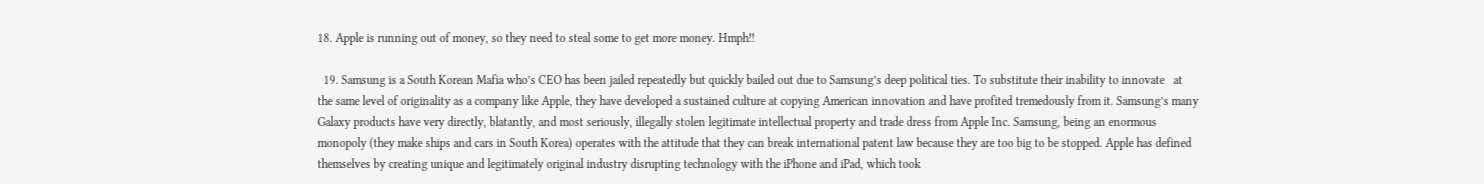18. Apple is running out of money, so they need to steal some to get more money. Hmph!!

  19. Samsung is a South Korean Mafia who’s CEO has been jailed repeatedly but quickly bailed out due to Samsung’s deep political ties. To substitute their inability to innovate   at the same level of originality as a company like Apple, they have developed a sustained culture at copying American innovation and have profited tremedously from it. Samsung’s many Galaxy products have very directly, blatantly, and most seriously, illegally stolen legitimate intellectual property and trade dress from Apple Inc. Samsung, being an enormous monopoly (they make ships and cars in South Korea) operates with the attitude that they can break international patent law because they are too big to be stopped. Apple has defined themselves by creating unique and legitimately original industry disrupting technology with the iPhone and iPad, which took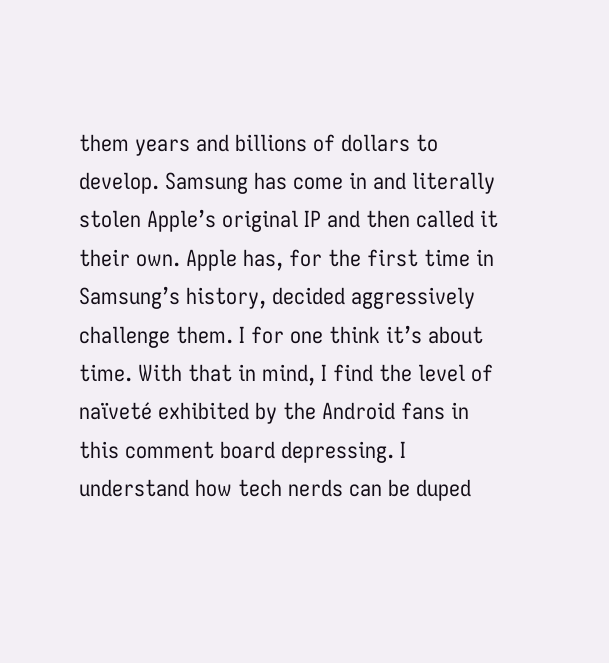them years and billions of dollars to develop. Samsung has come in and literally stolen Apple’s original IP and then called it their own. Apple has, for the first time in Samsung’s history, decided aggressively challenge them. I for one think it’s about time. With that in mind, I find the level of naïveté exhibited by the Android fans in this comment board depressing. I understand how tech nerds can be duped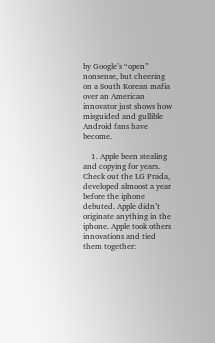by Google’s “open” nonsense, but cheering on a South Korean mafia over an American innovator just shows how misguided and gullible Android fans have become.

    1. Apple been stealing and copying for years. Check out the LG Prada, developed almoost a year before the iphone debuted. Apple didn’t originate anything in the iphone. Apple took others innovations and tied them together: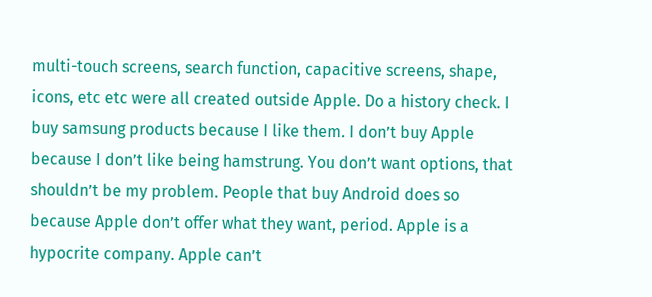multi-touch screens, search function, capacitive screens, shape, icons, etc etc were all created outside Apple. Do a history check. I buy samsung products because I like them. I don’t buy Apple because I don’t like being hamstrung. You don’t want options, that shouldn’t be my problem. People that buy Android does so because Apple don’t offer what they want, period. Apple is a hypocrite company. Apple can’t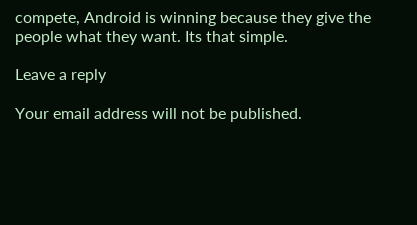compete, Android is winning because they give the people what they want. Its that simple.

Leave a reply

Your email address will not be published.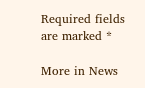Required fields are marked *

More in News